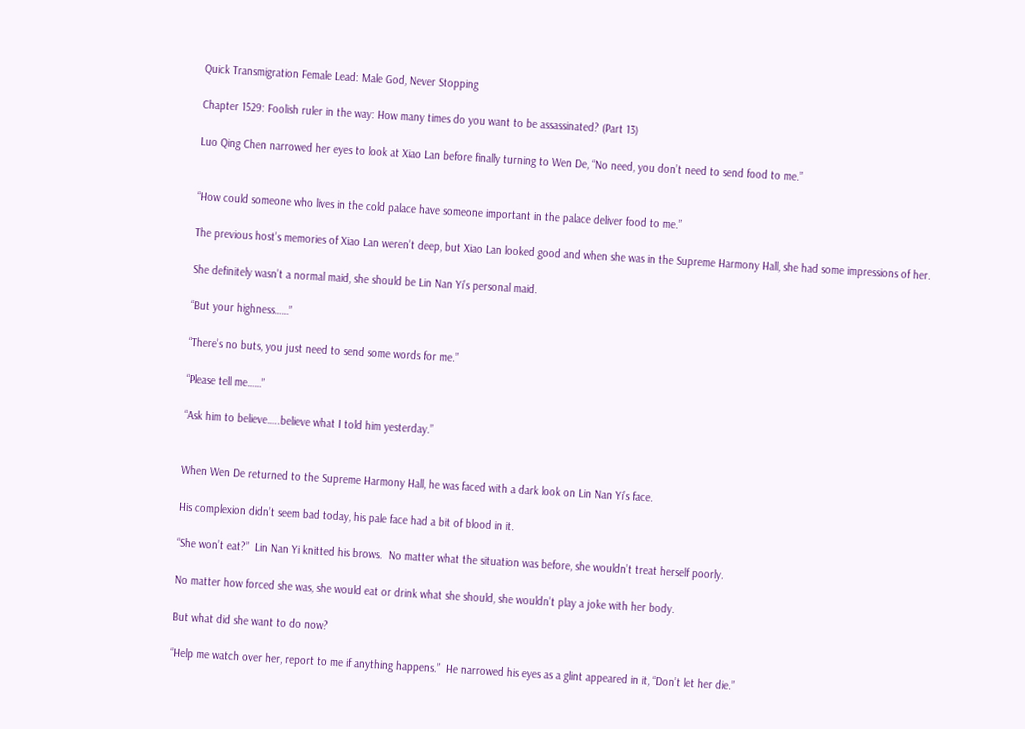Quick Transmigration Female Lead: Male God, Never Stopping

Chapter 1529: Foolish ruler in the way: How many times do you want to be assassinated? (Part 13)

Luo Qing Chen narrowed her eyes to look at Xiao Lan before finally turning to Wen De, “No need, you don’t need to send food to me.”


“How could someone who lives in the cold palace have someone important in the palace deliver food to me.”

The previous host’s memories of Xiao Lan weren’t deep, but Xiao Lan looked good and when she was in the Supreme Harmony Hall, she had some impressions of her.

She definitely wasn’t a normal maid, she should be Lin Nan Yi’s personal maid.

“But your highness……”

“There’s no buts, you just need to send some words for me.”

“Please tell me……”

“Ask him to believe…..believe what I told him yesterday.”


When Wen De returned to the Supreme Harmony Hall, he was faced with a dark look on Lin Nan Yi’s face.

His complexion didn’t seem bad today, his pale face had a bit of blood in it.

“She won’t eat?”  Lin Nan Yi knitted his brows.  No matter what the situation was before, she wouldn’t treat herself poorly.

No matter how forced she was, she would eat or drink what she should, she wouldn’t play a joke with her body.

But what did she want to do now?

“Help me watch over her, report to me if anything happens.”  He narrowed his eyes as a glint appeared in it, “Don’t let her die.”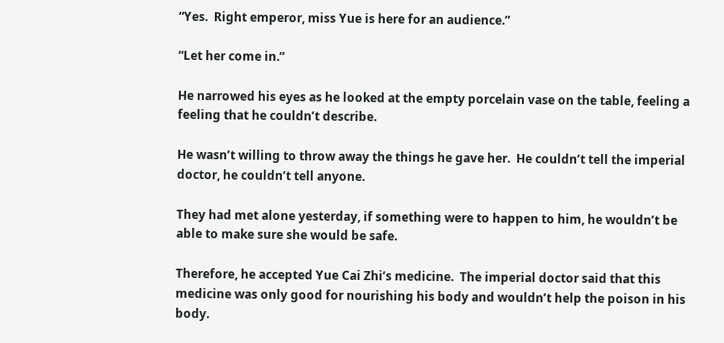“Yes.  Right emperor, miss Yue is here for an audience.”

“Let her come in.”

He narrowed his eyes as he looked at the empty porcelain vase on the table, feeling a feeling that he couldn’t describe.

He wasn’t willing to throw away the things he gave her.  He couldn’t tell the imperial doctor, he couldn’t tell anyone.

They had met alone yesterday, if something were to happen to him, he wouldn’t be able to make sure she would be safe.

Therefore, he accepted Yue Cai Zhi’s medicine.  The imperial doctor said that this medicine was only good for nourishing his body and wouldn’t help the poison in his body.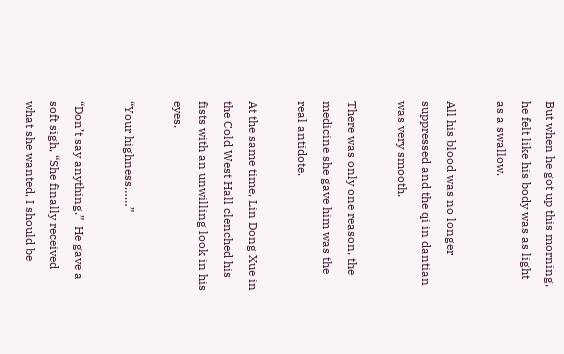But when he got up this morning, he felt like his body was as light as a swallow.

All his blood was no longer suppressed and the qi in dantian was very smooth.

There was only one reason, the medicine she gave him was the real antidote.

At the same time, Lin Dong Xue in the Cold West Hall clenched his fists with an unwilling look in his eyes.

“Your highness……”

“Don’t say anything.”  He gave a soft sigh, “She finally received what she wanted, I should be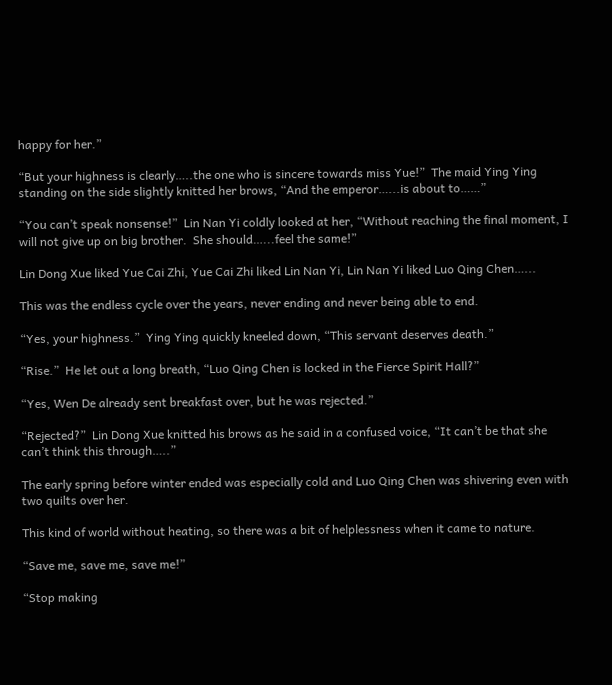happy for her.”

“But your highness is clearly…..the one who is sincere towards miss Yue!”  The maid Ying Ying standing on the side slightly knitted her brows, “And the emperor…...is about to……”

“You can’t speak nonsense!”  Lin Nan Yi coldly looked at her, “Without reaching the final moment, I will not give up on big brother.  She should…...feel the same!”

Lin Dong Xue liked Yue Cai Zhi, Yue Cai Zhi liked Lin Nan Yi, Lin Nan Yi liked Luo Qing Chen…...

This was the endless cycle over the years, never ending and never being able to end.

“Yes, your highness.”  Ying Ying quickly kneeled down, “This servant deserves death.”

“Rise.”  He let out a long breath, “Luo Qing Chen is locked in the Fierce Spirit Hall?”

“Yes, Wen De already sent breakfast over, but he was rejected.”

“Rejected?”  Lin Dong Xue knitted his brows as he said in a confused voice, “It can’t be that she can’t think this through…..”

The early spring before winter ended was especially cold and Luo Qing Chen was shivering even with two quilts over her.

This kind of world without heating, so there was a bit of helplessness when it came to nature.

“Save me, save me, save me!”

“Stop making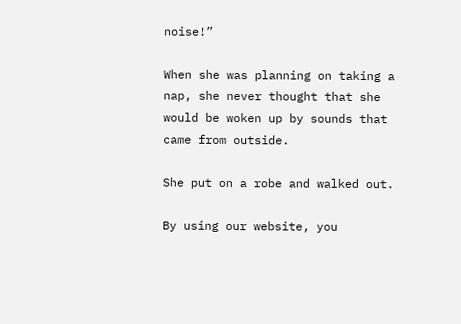noise!”

When she was planning on taking a nap, she never thought that she would be woken up by sounds that came from outside.

She put on a robe and walked out.

By using our website, you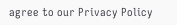agree to our Privacy Policy